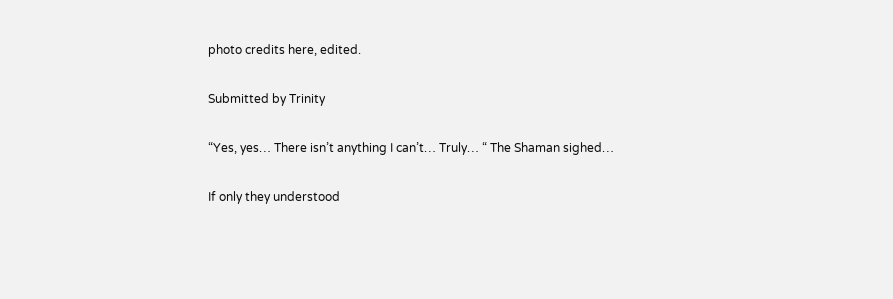photo credits here, edited.

Submitted by Trinity

“Yes, yes… There isn’t anything I can’t… Truly… “ The Shaman sighed…

If only they understood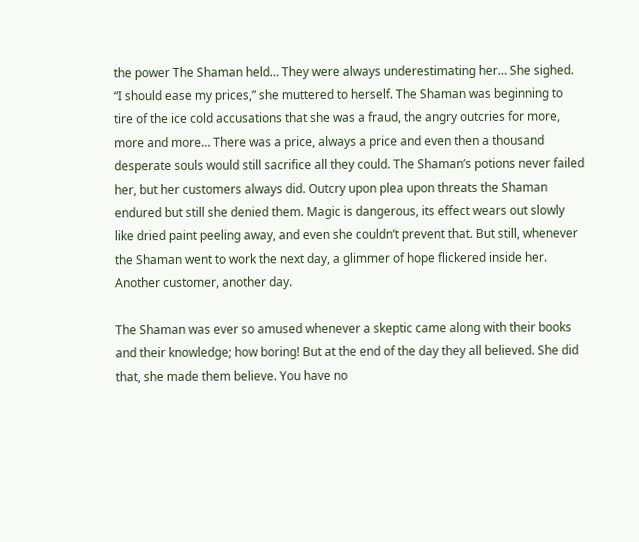the power The Shaman held… They were always underestimating her… She sighed. “I should ease my prices,” she muttered to herself. The Shaman was beginning to tire of the ice cold accusations that she was a fraud, the angry outcries for more, more and more… There was a price, always a price and even then a thousand desperate souls would still sacrifice all they could. The Shaman’s potions never failed her, but her customers always did. Outcry upon plea upon threats the Shaman endured but still she denied them. Magic is dangerous, its effect wears out slowly like dried paint peeling away, and even she couldn’t prevent that. But still, whenever the Shaman went to work the next day, a glimmer of hope flickered inside her. Another customer, another day.

The Shaman was ever so amused whenever a skeptic came along with their books and their knowledge; how boring! But at the end of the day they all believed. She did that, she made them believe. You have no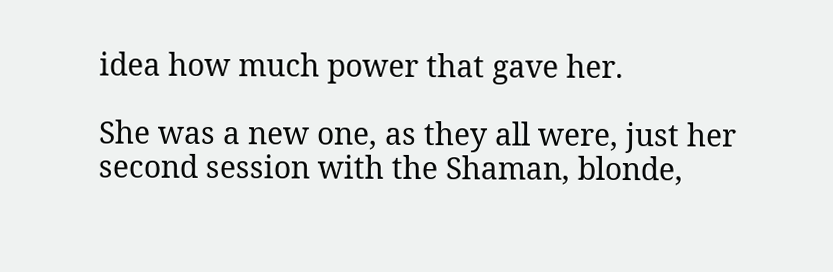idea how much power that gave her.

She was a new one, as they all were, just her second session with the Shaman, blonde,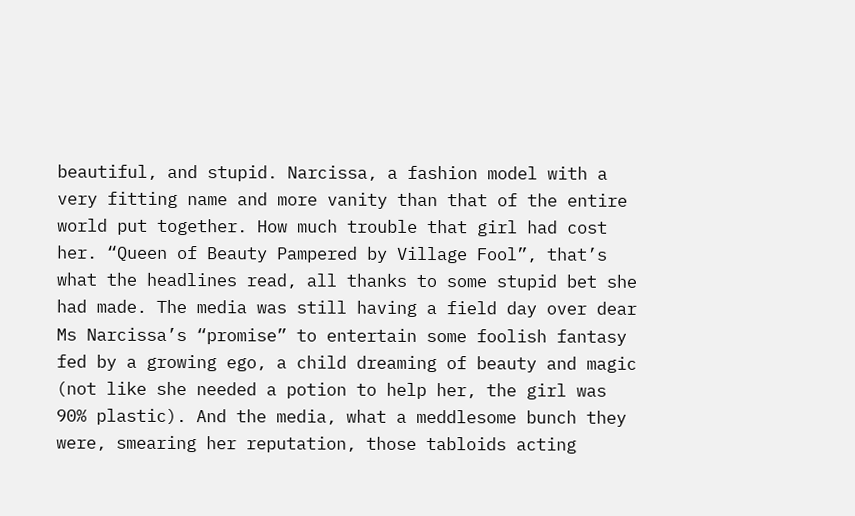beautiful, and stupid. Narcissa, a fashion model with a very fitting name and more vanity than that of the entire world put together. How much trouble that girl had cost her. “Queen of Beauty Pampered by Village Fool”, that’s what the headlines read, all thanks to some stupid bet she had made. The media was still having a field day over dear Ms Narcissa’s “promise” to entertain some foolish fantasy fed by a growing ego, a child dreaming of beauty and magic (not like she needed a potion to help her, the girl was 90% plastic). And the media, what a meddlesome bunch they were, smearing her reputation, those tabloids acting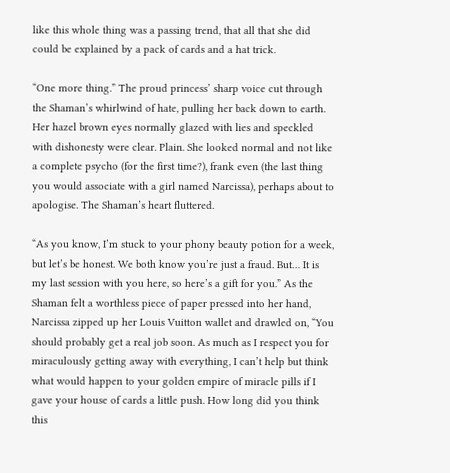like this whole thing was a passing trend, that all that she did could be explained by a pack of cards and a hat trick.

“One more thing.” The proud princess’ sharp voice cut through the Shaman’s whirlwind of hate, pulling her back down to earth. Her hazel brown eyes normally glazed with lies and speckled with dishonesty were clear. Plain. She looked normal and not like a complete psycho (for the first time?), frank even (the last thing you would associate with a girl named Narcissa), perhaps about to apologise. The Shaman’s heart fluttered.

“As you know, I’m stuck to your phony beauty potion for a week, but let’s be honest. We both know you’re just a fraud. But… It is my last session with you here, so here’s a gift for you.” As the Shaman felt a worthless piece of paper pressed into her hand, Narcissa zipped up her Louis Vuitton wallet and drawled on, “You should probably get a real job soon. As much as I respect you for miraculously getting away with everything, I can’t help but think what would happen to your golden empire of miracle pills if I gave your house of cards a little push. How long did you think this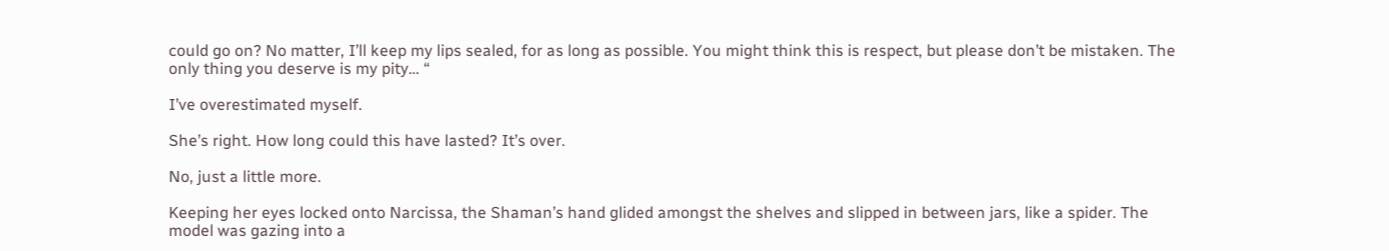could go on? No matter, I’ll keep my lips sealed, for as long as possible. You might think this is respect, but please don’t be mistaken. The only thing you deserve is my pity… “

I’ve overestimated myself.

She’s right. How long could this have lasted? It’s over.

No, just a little more.

Keeping her eyes locked onto Narcissa, the Shaman’s hand glided amongst the shelves and slipped in between jars, like a spider. The model was gazing into a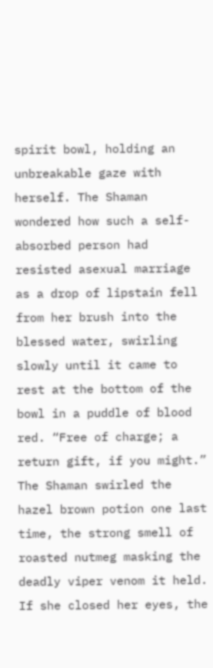spirit bowl, holding an unbreakable gaze with herself. The Shaman wondered how such a self-absorbed person had resisted asexual marriage as a drop of lipstain fell from her brush into the blessed water, swirling slowly until it came to rest at the bottom of the bowl in a puddle of blood red. “Free of charge; a return gift, if you might.” The Shaman swirled the hazel brown potion one last time, the strong smell of roasted nutmeg masking the deadly viper venom it held. If she closed her eyes, the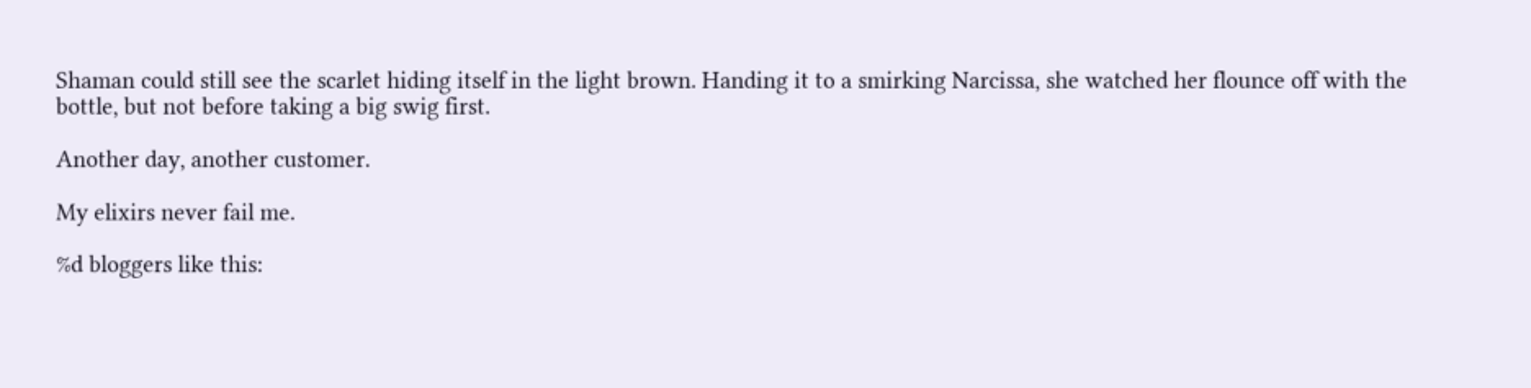Shaman could still see the scarlet hiding itself in the light brown. Handing it to a smirking Narcissa, she watched her flounce off with the bottle, but not before taking a big swig first.

Another day, another customer.

My elixirs never fail me.

%d bloggers like this: